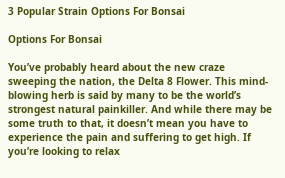3 Popular Strain Options For Bonsai

Options For Bonsai

You’ve probably heard about the new craze sweeping the nation, the Delta 8 Flower. This mind-blowing herb is said by many to be the world’s strongest natural painkiller. And while there may be some truth to that, it doesn’t mean you have to experience the pain and suffering to get high. If you’re looking to relax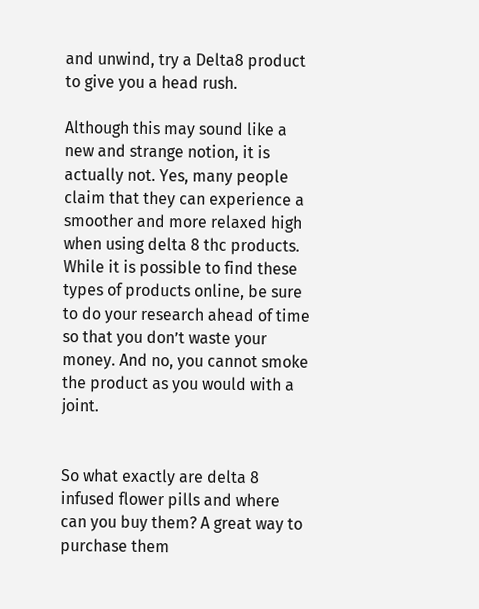and unwind, try a Delta8 product to give you a head rush.

Although this may sound like a new and strange notion, it is actually not. Yes, many people claim that they can experience a smoother and more relaxed high when using delta 8 thc products. While it is possible to find these types of products online, be sure to do your research ahead of time so that you don’t waste your money. And no, you cannot smoke the product as you would with a joint.


So what exactly are delta 8 infused flower pills and where can you buy them? A great way to purchase them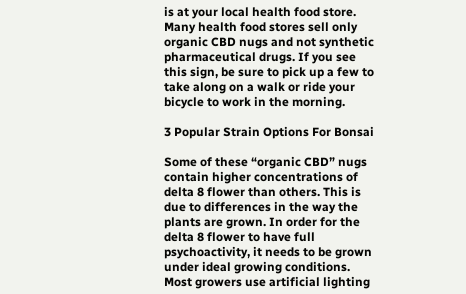is at your local health food store. Many health food stores sell only organic CBD nugs and not synthetic pharmaceutical drugs. If you see this sign, be sure to pick up a few to take along on a walk or ride your bicycle to work in the morning.

3 Popular Strain Options For Bonsai

Some of these “organic CBD” nugs contain higher concentrations of delta 8 flower than others. This is due to differences in the way the plants are grown. In order for the delta 8 flower to have full psychoactivity, it needs to be grown under ideal growing conditions. Most growers use artificial lighting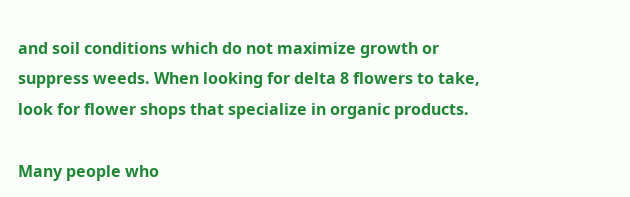and soil conditions which do not maximize growth or suppress weeds. When looking for delta 8 flowers to take, look for flower shops that specialize in organic products.

Many people who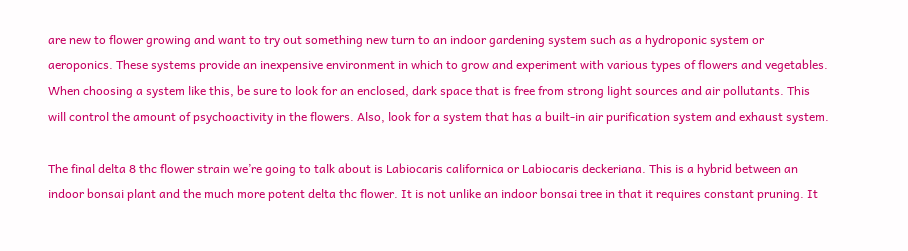are new to flower growing and want to try out something new turn to an indoor gardening system such as a hydroponic system or aeroponics. These systems provide an inexpensive environment in which to grow and experiment with various types of flowers and vegetables. When choosing a system like this, be sure to look for an enclosed, dark space that is free from strong light sources and air pollutants. This will control the amount of psychoactivity in the flowers. Also, look for a system that has a built-in air purification system and exhaust system.

The final delta 8 thc flower strain we’re going to talk about is Labiocaris californica or Labiocaris deckeriana. This is a hybrid between an indoor bonsai plant and the much more potent delta thc flower. It is not unlike an indoor bonsai tree in that it requires constant pruning. It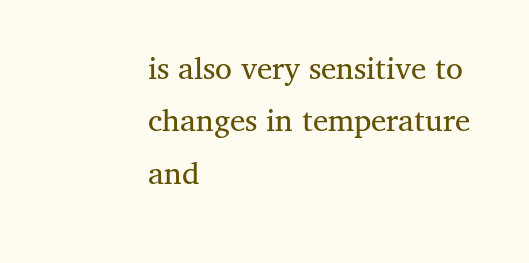is also very sensitive to changes in temperature and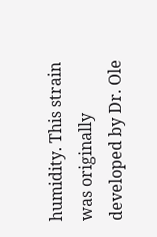humidity. This strain was originally developed by Dr. Ole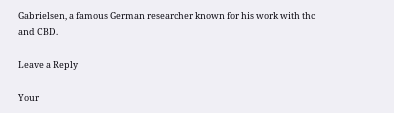Gabrielsen, a famous German researcher known for his work with thc and CBD.

Leave a Reply

Your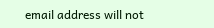email address will not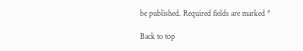be published. Required fields are marked *

Back to top